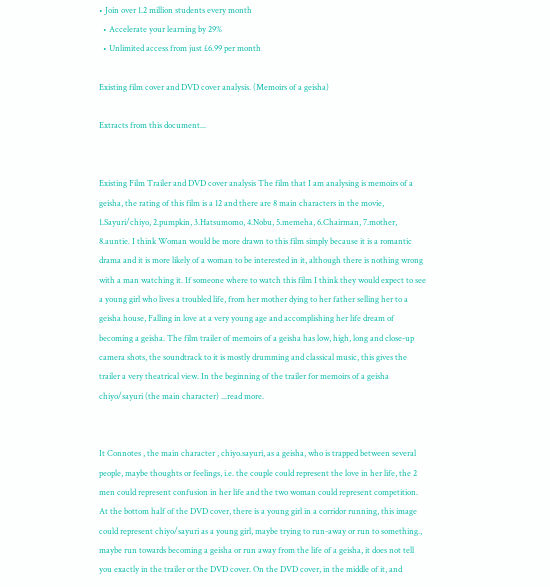• Join over 1.2 million students every month
  • Accelerate your learning by 29%
  • Unlimited access from just £6.99 per month

Existing film cover and DVD cover analysis. (Memoirs of a geisha)

Extracts from this document...


Existing Film Trailer and DVD cover analysis The film that I am analysing is memoirs of a geisha, the rating of this film is a 12 and there are 8 main characters in the movie, 1.Sayuri/chiyo, 2.pumpkin, 3.Hatsumomo, 4.Nobu, 5.memeha, 6.Chairman, 7.mother, 8.auntie. I think Woman would be more drawn to this film simply because it is a romantic drama and it is more likely of a woman to be interested in it, although there is nothing wrong with a man watching it. If someone where to watch this film I think they would expect to see a young girl who lives a troubled life, from her mother dying to her father selling her to a geisha house, Falling in love at a very young age and accomplishing her life dream of becoming a geisha. The film trailer of memoirs of a geisha has low, high, long and close-up camera shots, the soundtrack to it is mostly drumming and classical music, this gives the trailer a very theatrical view. In the beginning of the trailer for memoirs of a geisha chiyo/sayuri (the main character) ...read more.


It Connotes , the main character , chiyo.sayuri, as a geisha, who is trapped between several people, maybe thoughts or feelings, i.e. the couple could represent the love in her life, the 2 men could represent confusion in her life and the two woman could represent competition. At the bottom half of the DVD cover, there is a young girl in a corridor running, this image could represent chiyo/sayuri as a young girl, maybe trying to run-away or run to something., maybe run towards becoming a geisha or run away from the life of a geisha, it does not tell you exactly in the trailer or the DVD cover. On the DVD cover, in the middle of it, and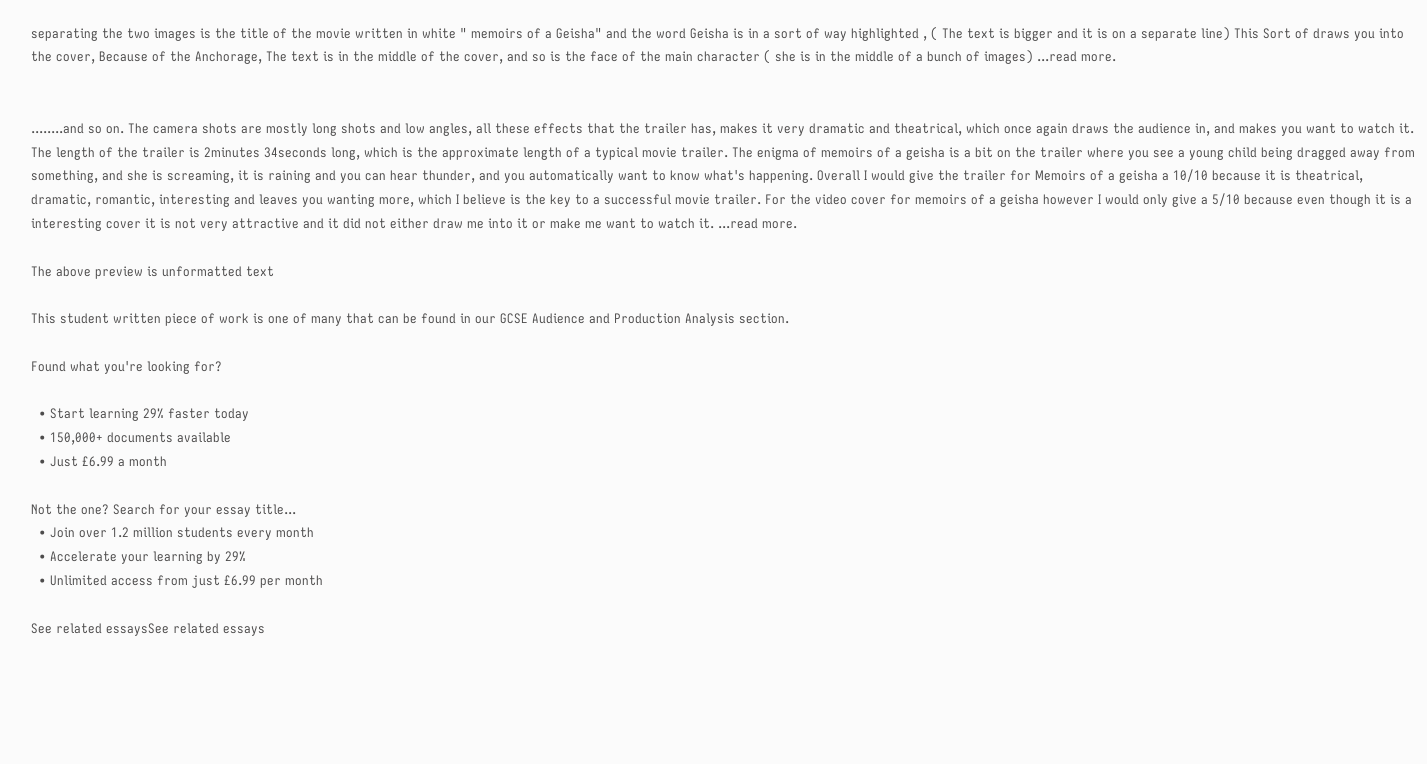separating the two images is the title of the movie written in white " memoirs of a Geisha" and the word Geisha is in a sort of way highlighted , ( The text is bigger and it is on a separate line) This Sort of draws you into the cover, Because of the Anchorage, The text is in the middle of the cover, and so is the face of the main character ( she is in the middle of a bunch of images) ...read more.


........and so on. The camera shots are mostly long shots and low angles, all these effects that the trailer has, makes it very dramatic and theatrical, which once again draws the audience in, and makes you want to watch it. The length of the trailer is 2minutes 34seconds long, which is the approximate length of a typical movie trailer. The enigma of memoirs of a geisha is a bit on the trailer where you see a young child being dragged away from something, and she is screaming, it is raining and you can hear thunder, and you automatically want to know what's happening. Overall I would give the trailer for Memoirs of a geisha a 10/10 because it is theatrical, dramatic, romantic, interesting and leaves you wanting more, which I believe is the key to a successful movie trailer. For the video cover for memoirs of a geisha however I would only give a 5/10 because even though it is a interesting cover it is not very attractive and it did not either draw me into it or make me want to watch it. ...read more.

The above preview is unformatted text

This student written piece of work is one of many that can be found in our GCSE Audience and Production Analysis section.

Found what you're looking for?

  • Start learning 29% faster today
  • 150,000+ documents available
  • Just £6.99 a month

Not the one? Search for your essay title...
  • Join over 1.2 million students every month
  • Accelerate your learning by 29%
  • Unlimited access from just £6.99 per month

See related essaysSee related essays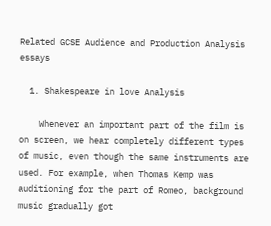Related GCSE Audience and Production Analysis essays

  1. Shakespeare in love Analysis

    Whenever an important part of the film is on screen, we hear completely different types of music, even though the same instruments are used. For example, when Thomas Kemp was auditioning for the part of Romeo, background music gradually got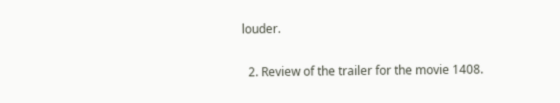louder.

  2. Review of the trailer for the movie 1408.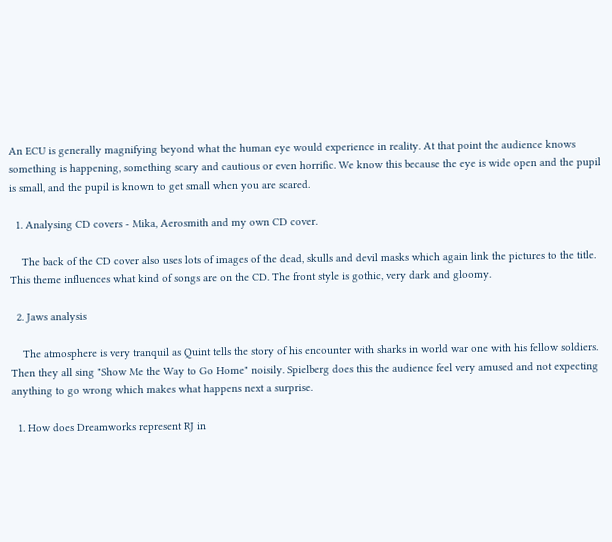An ECU is generally magnifying beyond what the human eye would experience in reality. At that point the audience knows something is happening, something scary and cautious or even horrific. We know this because the eye is wide open and the pupil is small, and the pupil is known to get small when you are scared.

  1. Analysing CD covers - Mika, Aerosmith and my own CD cover.

    The back of the CD cover also uses lots of images of the dead, skulls and devil masks which again link the pictures to the title. This theme influences what kind of songs are on the CD. The front style is gothic, very dark and gloomy.

  2. Jaws analysis

    The atmosphere is very tranquil as Quint tells the story of his encounter with sharks in world war one with his fellow soldiers. Then they all sing "Show Me the Way to Go Home" noisily. Spielberg does this the audience feel very amused and not expecting anything to go wrong which makes what happens next a surprise.

  1. How does Dreamworks represent RJ in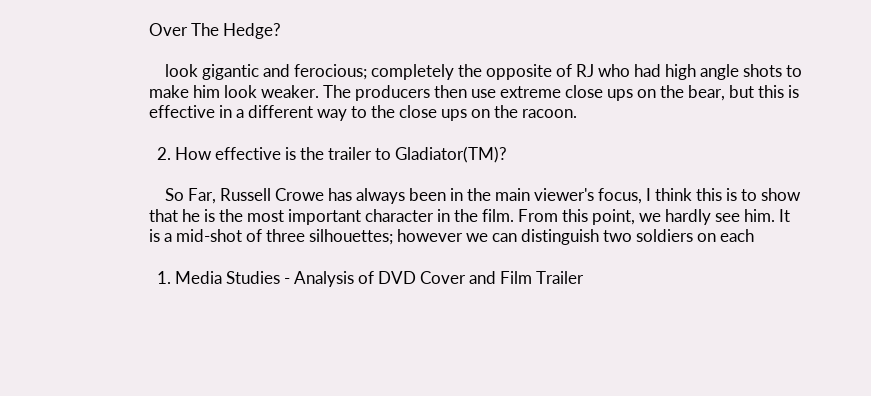Over The Hedge?

    look gigantic and ferocious; completely the opposite of RJ who had high angle shots to make him look weaker. The producers then use extreme close ups on the bear, but this is effective in a different way to the close ups on the racoon.

  2. How effective is the trailer to Gladiator(TM)?

    So Far, Russell Crowe has always been in the main viewer's focus, I think this is to show that he is the most important character in the film. From this point, we hardly see him. It is a mid-shot of three silhouettes; however we can distinguish two soldiers on each

  1. Media Studies - Analysis of DVD Cover and Film Trailer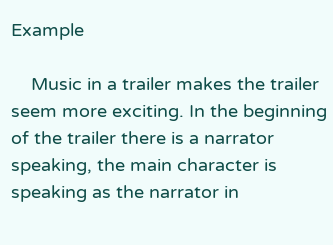Example

    Music in a trailer makes the trailer seem more exciting. In the beginning of the trailer there is a narrator speaking, the main character is speaking as the narrator in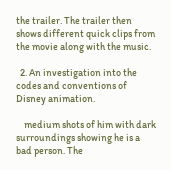the trailer. The trailer then shows different quick clips from the movie along with the music.

  2. An investigation into the codes and conventions of Disney animation.

    medium shots of him with dark surroundings showing he is a bad person. The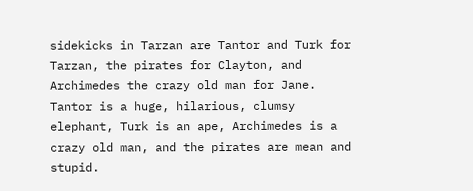sidekicks in Tarzan are Tantor and Turk for Tarzan, the pirates for Clayton, and Archimedes the crazy old man for Jane. Tantor is a huge, hilarious, clumsy elephant, Turk is an ape, Archimedes is a crazy old man, and the pirates are mean and stupid.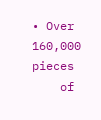• Over 160,000 pieces
    of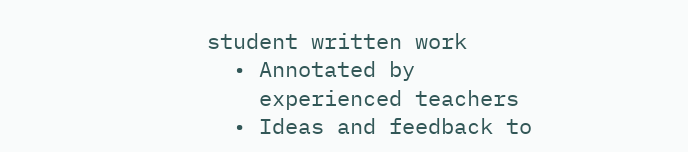student written work
  • Annotated by
    experienced teachers
  • Ideas and feedback to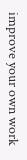improve your own work